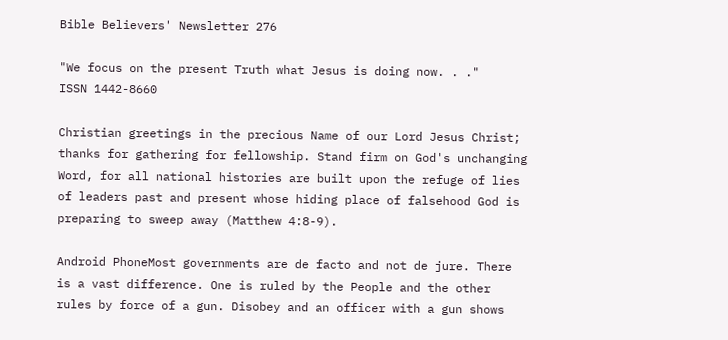Bible Believers' Newsletter 276

"We focus on the present Truth what Jesus is doing now. . ."
ISSN 1442-8660

Christian greetings in the precious Name of our Lord Jesus Christ; thanks for gathering for fellowship. Stand firm on God's unchanging Word, for all national histories are built upon the refuge of lies of leaders past and present whose hiding place of falsehood God is preparing to sweep away (Matthew 4:8-9).

Android PhoneMost governments are de facto and not de jure. There is a vast difference. One is ruled by the People and the other rules by force of a gun. Disobey and an officer with a gun shows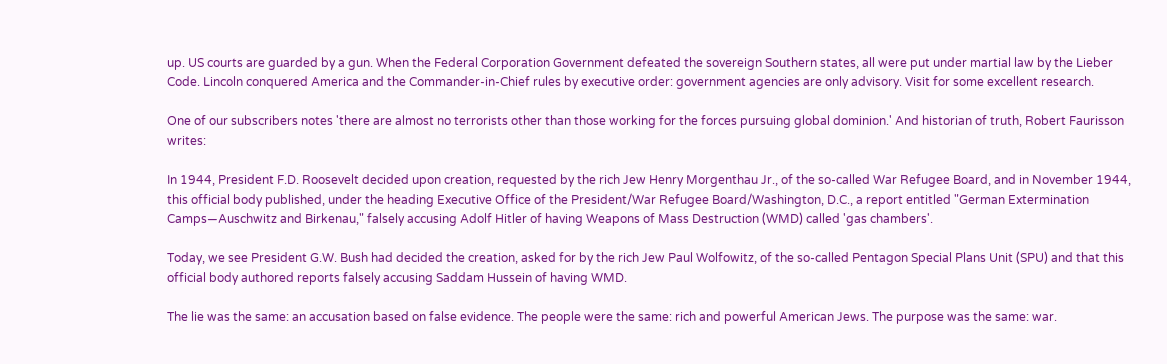up. US courts are guarded by a gun. When the Federal Corporation Government defeated the sovereign Southern states, all were put under martial law by the Lieber Code. Lincoln conquered America and the Commander-in-Chief rules by executive order: government agencies are only advisory. Visit for some excellent research.

One of our subscribers notes 'there are almost no terrorists other than those working for the forces pursuing global dominion.' And historian of truth, Robert Faurisson writes:

In 1944, President F.D. Roosevelt decided upon creation, requested by the rich Jew Henry Morgenthau Jr., of the so-called War Refugee Board, and in November 1944, this official body published, under the heading Executive Office of the President/War Refugee Board/Washington, D.C., a report entitled "German Extermination Camps—Auschwitz and Birkenau," falsely accusing Adolf Hitler of having Weapons of Mass Destruction (WMD) called 'gas chambers'.

Today, we see President G.W. Bush had decided the creation, asked for by the rich Jew Paul Wolfowitz, of the so-called Pentagon Special Plans Unit (SPU) and that this official body authored reports falsely accusing Saddam Hussein of having WMD.

The lie was the same: an accusation based on false evidence. The people were the same: rich and powerful American Jews. The purpose was the same: war.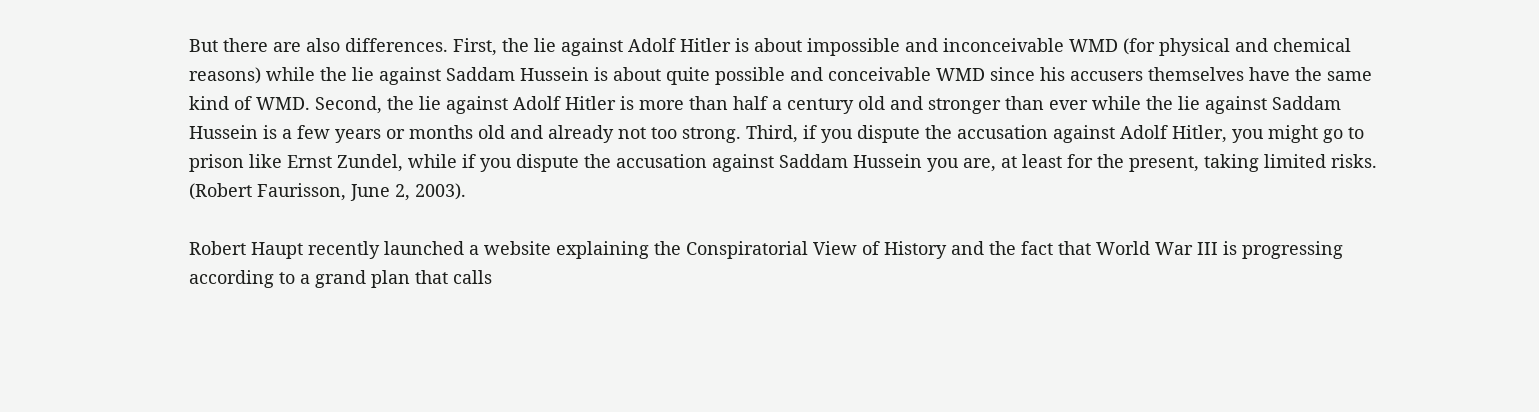But there are also differences. First, the lie against Adolf Hitler is about impossible and inconceivable WMD (for physical and chemical reasons) while the lie against Saddam Hussein is about quite possible and conceivable WMD since his accusers themselves have the same kind of WMD. Second, the lie against Adolf Hitler is more than half a century old and stronger than ever while the lie against Saddam Hussein is a few years or months old and already not too strong. Third, if you dispute the accusation against Adolf Hitler, you might go to prison like Ernst Zundel, while if you dispute the accusation against Saddam Hussein you are, at least for the present, taking limited risks. (Robert Faurisson, June 2, 2003).

Robert Haupt recently launched a website explaining the Conspiratorial View of History and the fact that World War III is progressing according to a grand plan that calls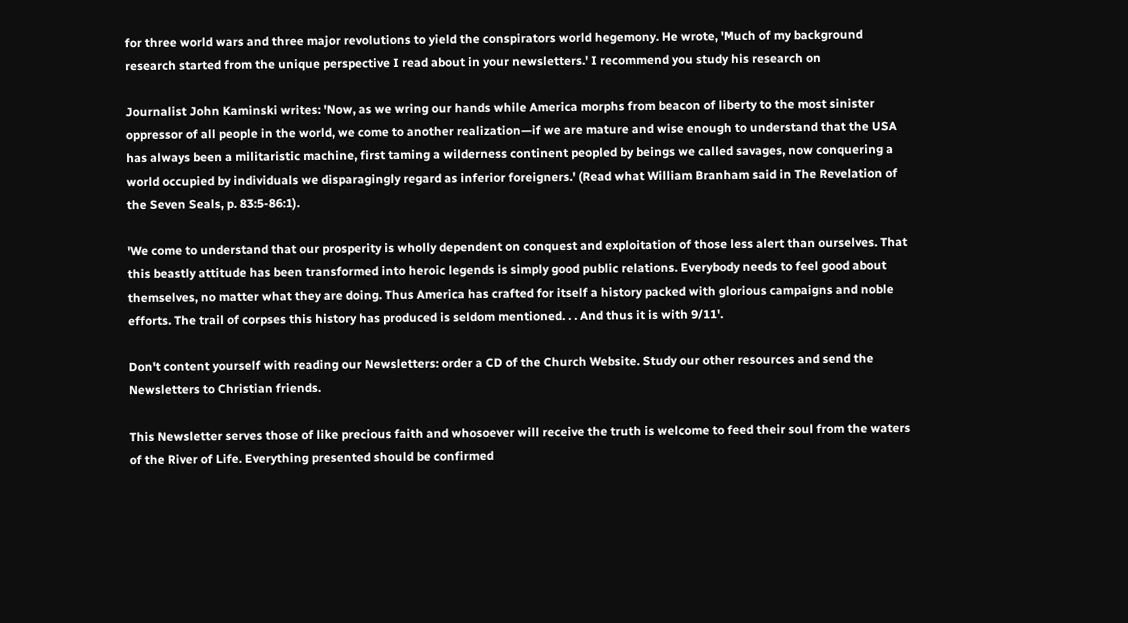for three world wars and three major revolutions to yield the conspirators world hegemony. He wrote, 'Much of my background research started from the unique perspective I read about in your newsletters.' I recommend you study his research on

Journalist John Kaminski writes: 'Now, as we wring our hands while America morphs from beacon of liberty to the most sinister oppressor of all people in the world, we come to another realization—if we are mature and wise enough to understand that the USA has always been a militaristic machine, first taming a wilderness continent peopled by beings we called savages, now conquering a world occupied by individuals we disparagingly regard as inferior foreigners.' (Read what William Branham said in The Revelation of the Seven Seals, p. 83:5-86:1).

'We come to understand that our prosperity is wholly dependent on conquest and exploitation of those less alert than ourselves. That this beastly attitude has been transformed into heroic legends is simply good public relations. Everybody needs to feel good about themselves, no matter what they are doing. Thus America has crafted for itself a history packed with glorious campaigns and noble efforts. The trail of corpses this history has produced is seldom mentioned. . . And thus it is with 9/11'.

Don't content yourself with reading our Newsletters: order a CD of the Church Website. Study our other resources and send the Newsletters to Christian friends.

This Newsletter serves those of like precious faith and whosoever will receive the truth is welcome to feed their soul from the waters of the River of Life. Everything presented should be confirmed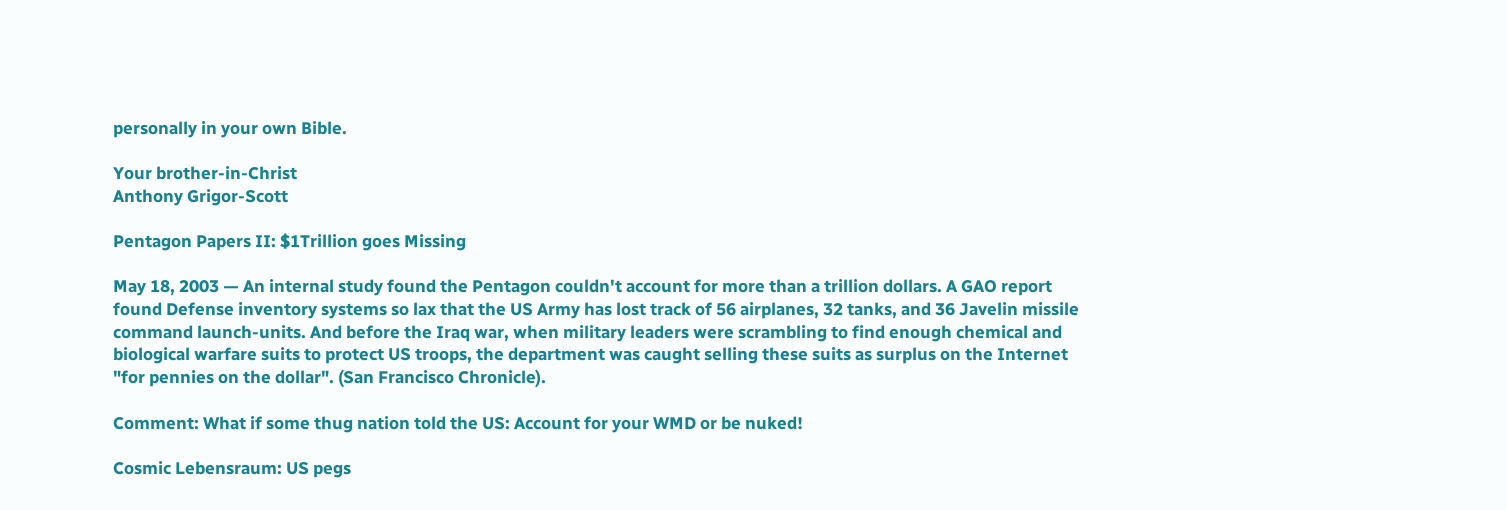personally in your own Bible.

Your brother-in-Christ
Anthony Grigor-Scott

Pentagon Papers II: $1Trillion goes Missing

May 18, 2003 — An internal study found the Pentagon couldn't account for more than a trillion dollars. A GAO report found Defense inventory systems so lax that the US Army has lost track of 56 airplanes, 32 tanks, and 36 Javelin missile command launch-units. And before the Iraq war, when military leaders were scrambling to find enough chemical and biological warfare suits to protect US troops, the department was caught selling these suits as surplus on the Internet "for pennies on the dollar". (San Francisco Chronicle).

Comment: What if some thug nation told the US: Account for your WMD or be nuked!

Cosmic Lebensraum: US pegs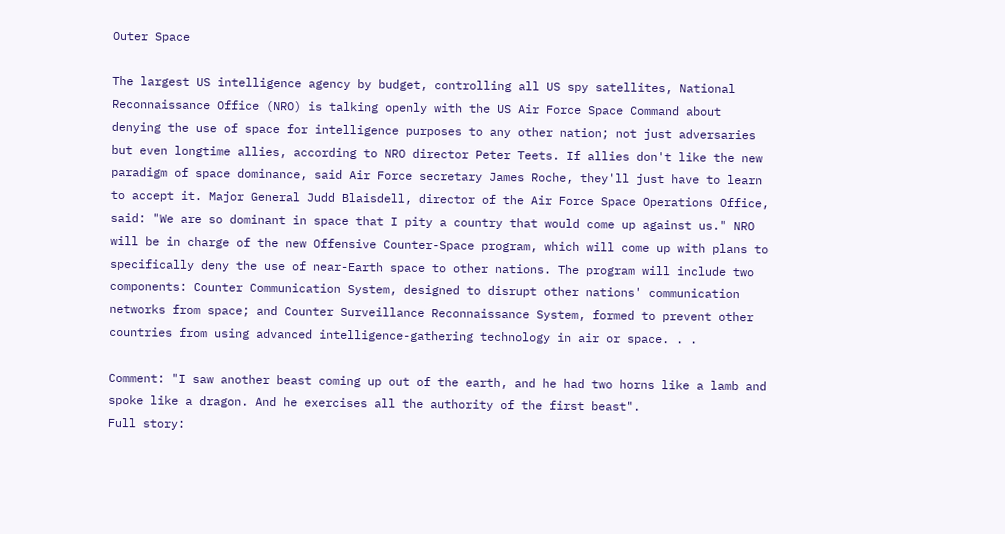Outer Space

The largest US intelligence agency by budget, controlling all US spy satellites, National Reconnaissance Office (NRO) is talking openly with the US Air Force Space Command about denying the use of space for intelligence purposes to any other nation; not just adversaries but even longtime allies, according to NRO director Peter Teets. If allies don't like the new paradigm of space dominance, said Air Force secretary James Roche, they'll just have to learn to accept it. Major General Judd Blaisdell, director of the Air Force Space Operations Office, said: "We are so dominant in space that I pity a country that would come up against us." NRO will be in charge of the new Offensive Counter-Space program, which will come up with plans to specifically deny the use of near-Earth space to other nations. The program will include two components: Counter Communication System, designed to disrupt other nations' communication networks from space; and Counter Surveillance Reconnaissance System, formed to prevent other countries from using advanced intelligence-gathering technology in air or space. . .

Comment: "I saw another beast coming up out of the earth, and he had two horns like a lamb and spoke like a dragon. And he exercises all the authority of the first beast".
Full story: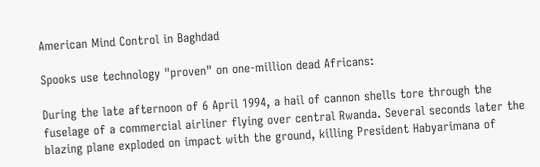American Mind Control in Baghdad

Spooks use technology "proven" on one-million dead Africans:

During the late afternoon of 6 April 1994, a hail of cannon shells tore through the fuselage of a commercial airliner flying over central Rwanda. Several seconds later the blazing plane exploded on impact with the ground, killing President Habyarimana of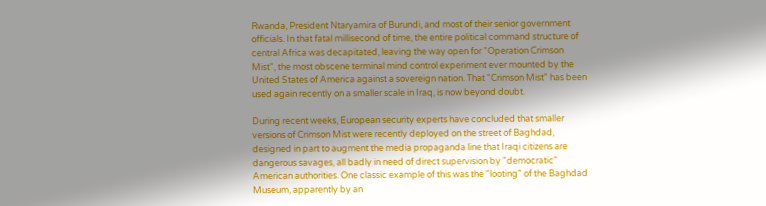Rwanda, President Ntaryamira of Burundi, and most of their senior government officials. In that fatal millisecond of time, the entire political command structure of central Africa was decapitated, leaving the way open for "Operation Crimson Mist", the most obscene terminal mind control experiment ever mounted by the United States of America against a sovereign nation. That "Crimson Mist" has been used again recently on a smaller scale in Iraq, is now beyond doubt.

During recent weeks, European security experts have concluded that smaller versions of Crimson Mist were recently deployed on the street of Baghdad, designed in part to augment the media propaganda line that Iraqi citizens are dangerous savages, all badly in need of direct supervision by "democratic" American authorities. One classic example of this was the "looting" of the Baghdad Museum, apparently by an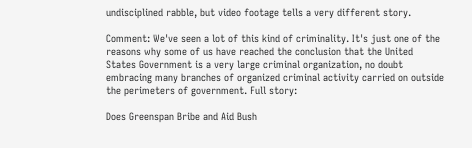undisciplined rabble, but video footage tells a very different story.

Comment: We've seen a lot of this kind of criminality. It's just one of the reasons why some of us have reached the conclusion that the United States Government is a very large criminal organization, no doubt embracing many branches of organized criminal activity carried on outside the perimeters of government. Full story:

Does Greenspan Bribe and Aid Bush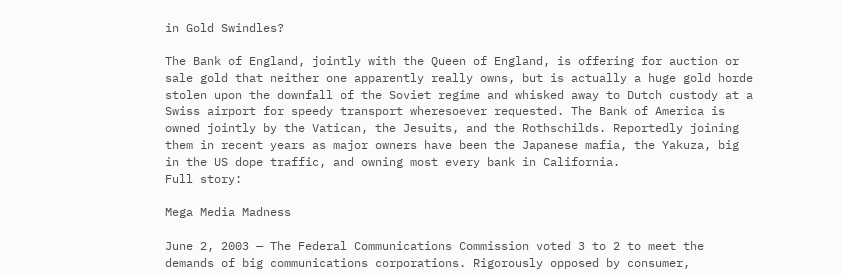in Gold Swindles?

The Bank of England, jointly with the Queen of England, is offering for auction or sale gold that neither one apparently really owns, but is actually a huge gold horde stolen upon the downfall of the Soviet regime and whisked away to Dutch custody at a Swiss airport for speedy transport wheresoever requested. The Bank of America is owned jointly by the Vatican, the Jesuits, and the Rothschilds. Reportedly joining them in recent years as major owners have been the Japanese mafia, the Yakuza, big in the US dope traffic, and owning most every bank in California.
Full story:

Mega Media Madness

June 2, 2003 — The Federal Communications Commission voted 3 to 2 to meet the demands of big communications corporations. Rigorously opposed by consumer,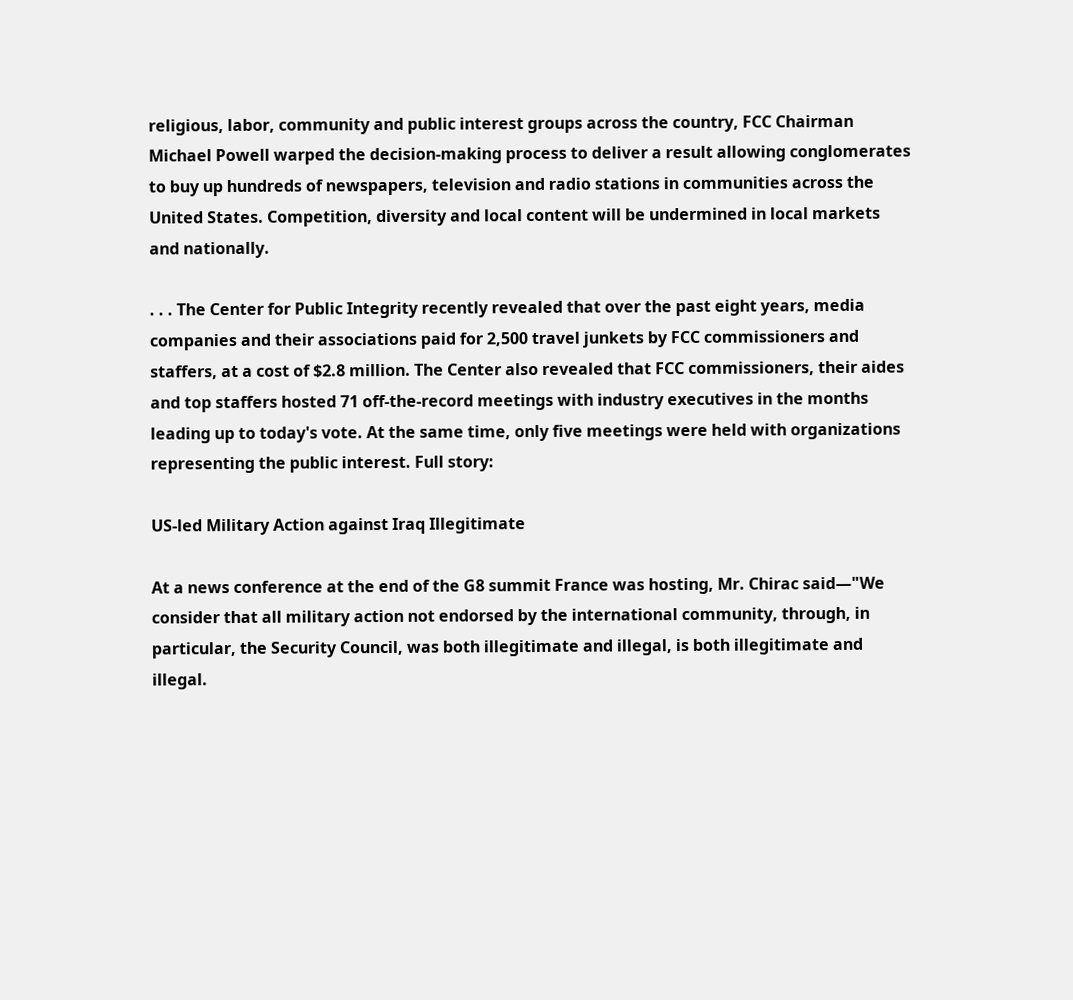religious, labor, community and public interest groups across the country, FCC Chairman Michael Powell warped the decision-making process to deliver a result allowing conglomerates to buy up hundreds of newspapers, television and radio stations in communities across the United States. Competition, diversity and local content will be undermined in local markets and nationally.

. . . The Center for Public Integrity recently revealed that over the past eight years, media companies and their associations paid for 2,500 travel junkets by FCC commissioners and staffers, at a cost of $2.8 million. The Center also revealed that FCC commissioners, their aides and top staffers hosted 71 off-the-record meetings with industry executives in the months leading up to today's vote. At the same time, only five meetings were held with organizations representing the public interest. Full story:

US-led Military Action against Iraq Illegitimate

At a news conference at the end of the G8 summit France was hosting, Mr. Chirac said—"We consider that all military action not endorsed by the international community, through, in particular, the Security Council, was both illegitimate and illegal, is both illegitimate and illegal.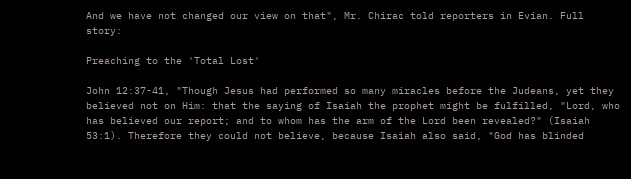And we have not changed our view on that", Mr. Chirac told reporters in Evian. Full story:

Preaching to the 'Total Lost'

John 12:37-41, "Though Jesus had performed so many miracles before the Judeans, yet they believed not on Him: that the saying of Isaiah the prophet might be fulfilled, "Lord, who has believed our report; and to whom has the arm of the Lord been revealed?" (Isaiah 53:1). Therefore they could not believe, because Isaiah also said, "God has blinded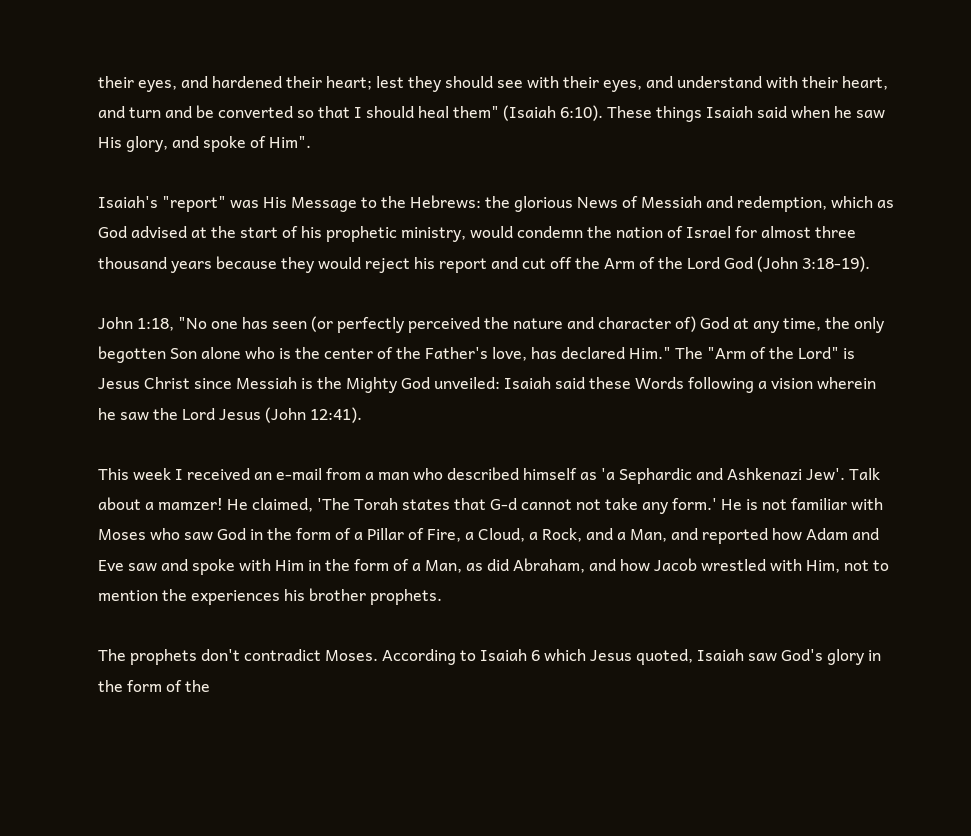their eyes, and hardened their heart; lest they should see with their eyes, and understand with their heart, and turn and be converted so that I should heal them" (Isaiah 6:10). These things Isaiah said when he saw His glory, and spoke of Him".

Isaiah's "report" was His Message to the Hebrews: the glorious News of Messiah and redemption, which as God advised at the start of his prophetic ministry, would condemn the nation of Israel for almost three thousand years because they would reject his report and cut off the Arm of the Lord God (John 3:18-19).

John 1:18, "No one has seen (or perfectly perceived the nature and character of) God at any time, the only begotten Son alone who is the center of the Father's love, has declared Him." The "Arm of the Lord" is Jesus Christ since Messiah is the Mighty God unveiled: Isaiah said these Words following a vision wherein he saw the Lord Jesus (John 12:41).

This week I received an e-mail from a man who described himself as 'a Sephardic and Ashkenazi Jew'. Talk about a mamzer! He claimed, 'The Torah states that G-d cannot not take any form.' He is not familiar with Moses who saw God in the form of a Pillar of Fire, a Cloud, a Rock, and a Man, and reported how Adam and Eve saw and spoke with Him in the form of a Man, as did Abraham, and how Jacob wrestled with Him, not to mention the experiences his brother prophets.

The prophets don't contradict Moses. According to Isaiah 6 which Jesus quoted, Isaiah saw God's glory in the form of the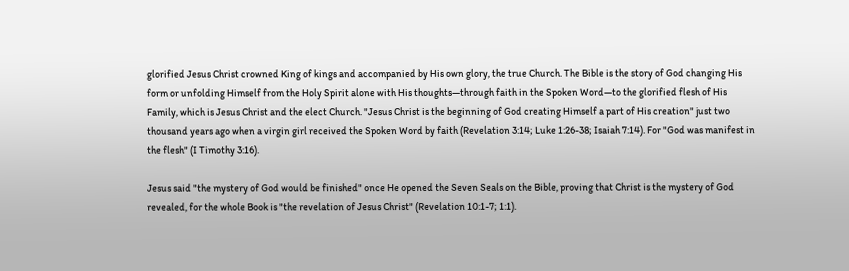glorified Jesus Christ crowned King of kings and accompanied by His own glory, the true Church. The Bible is the story of God changing His form or unfolding Himself from the Holy Spirit alone with His thoughts—through faith in the Spoken Word—to the glorified flesh of His Family, which is Jesus Christ and the elect Church. "Jesus Christ is the beginning of God creating Himself a part of His creation" just two thousand years ago when a virgin girl received the Spoken Word by faith (Revelation 3:14; Luke 1:26-38; Isaiah 7:14). For "God was manifest in the flesh" (I Timothy 3:16).

Jesus said "the mystery of God would be finished" once He opened the Seven Seals on the Bible, proving that Christ is the mystery of God revealed, for the whole Book is "the revelation of Jesus Christ" (Revelation 10:1-7; 1:1).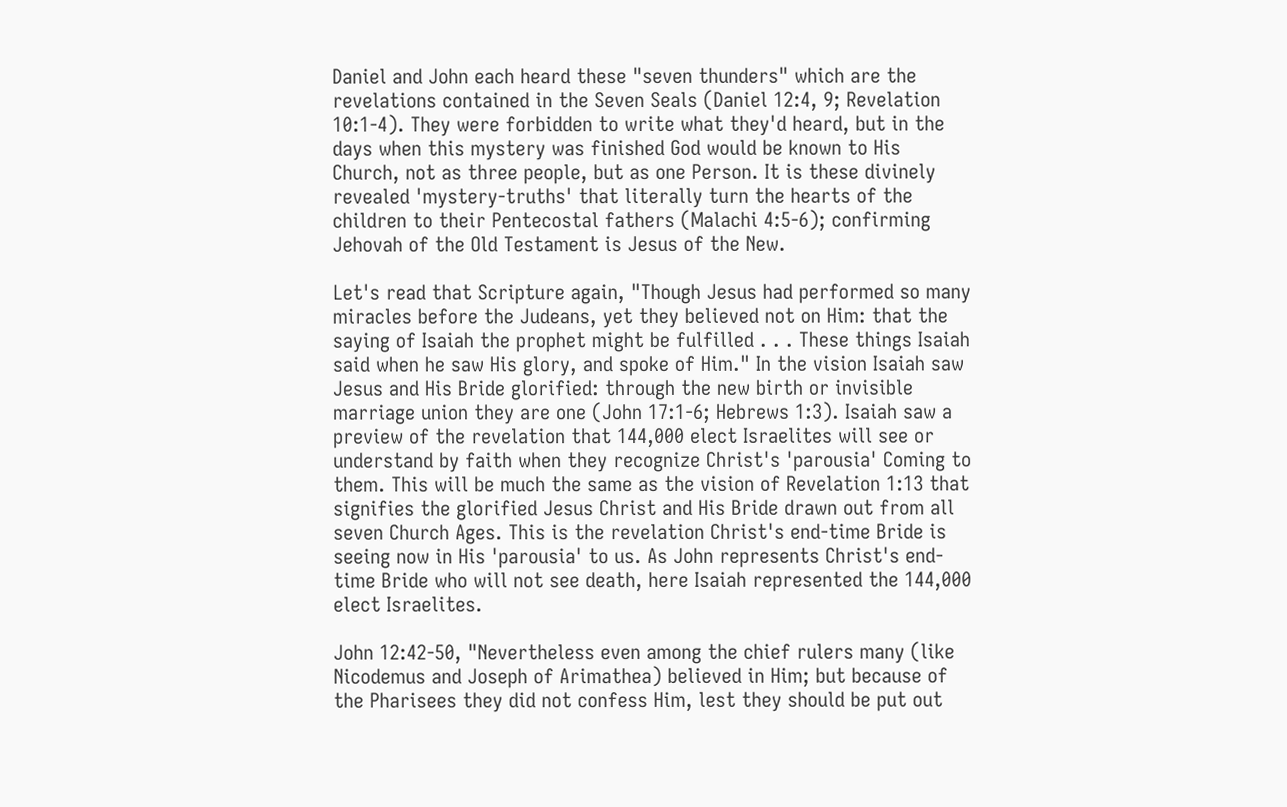Daniel and John each heard these "seven thunders" which are the revelations contained in the Seven Seals (Daniel 12:4, 9; Revelation 10:1-4). They were forbidden to write what they'd heard, but in the days when this mystery was finished God would be known to His Church, not as three people, but as one Person. It is these divinely revealed 'mystery-truths' that literally turn the hearts of the children to their Pentecostal fathers (Malachi 4:5-6); confirming Jehovah of the Old Testament is Jesus of the New.

Let's read that Scripture again, "Though Jesus had performed so many miracles before the Judeans, yet they believed not on Him: that the saying of Isaiah the prophet might be fulfilled . . . These things Isaiah said when he saw His glory, and spoke of Him." In the vision Isaiah saw Jesus and His Bride glorified: through the new birth or invisible marriage union they are one (John 17:1-6; Hebrews 1:3). Isaiah saw a preview of the revelation that 144,000 elect Israelites will see or understand by faith when they recognize Christ's 'parousia' Coming to them. This will be much the same as the vision of Revelation 1:13 that signifies the glorified Jesus Christ and His Bride drawn out from all seven Church Ages. This is the revelation Christ's end-time Bride is seeing now in His 'parousia' to us. As John represents Christ's end-time Bride who will not see death, here Isaiah represented the 144,000 elect Israelites.

John 12:42-50, "Nevertheless even among the chief rulers many (like Nicodemus and Joseph of Arimathea) believed in Him; but because of the Pharisees they did not confess Him, lest they should be put out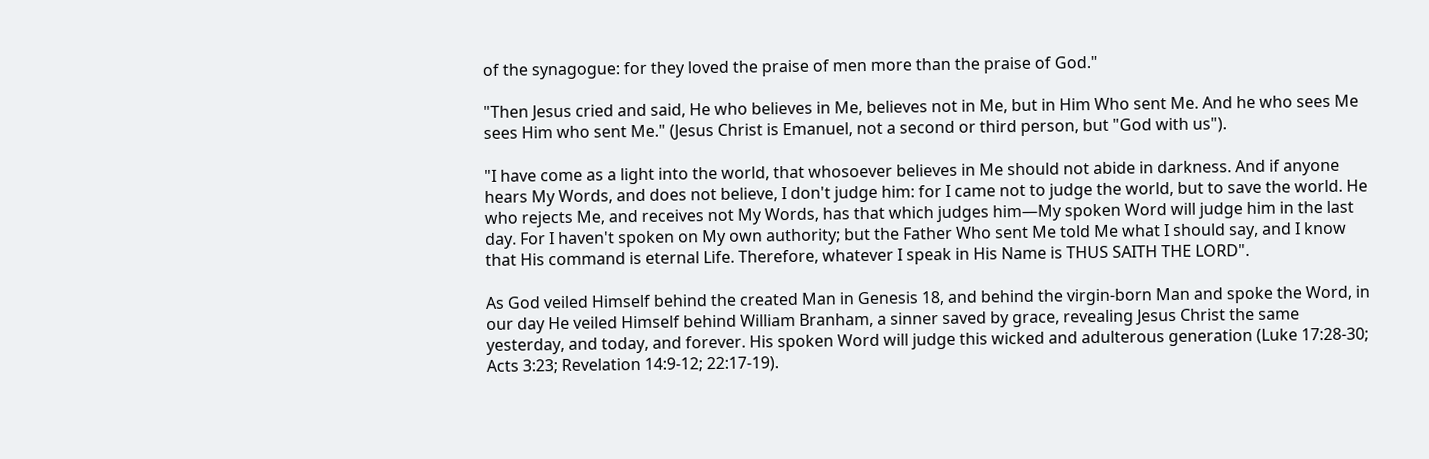of the synagogue: for they loved the praise of men more than the praise of God."

"Then Jesus cried and said, He who believes in Me, believes not in Me, but in Him Who sent Me. And he who sees Me sees Him who sent Me." (Jesus Christ is Emanuel, not a second or third person, but "God with us").

"I have come as a light into the world, that whosoever believes in Me should not abide in darkness. And if anyone hears My Words, and does not believe, I don't judge him: for I came not to judge the world, but to save the world. He who rejects Me, and receives not My Words, has that which judges him—My spoken Word will judge him in the last day. For I haven't spoken on My own authority; but the Father Who sent Me told Me what I should say, and I know that His command is eternal Life. Therefore, whatever I speak in His Name is THUS SAITH THE LORD".

As God veiled Himself behind the created Man in Genesis 18, and behind the virgin-born Man and spoke the Word, in our day He veiled Himself behind William Branham, a sinner saved by grace, revealing Jesus Christ the same yesterday, and today, and forever. His spoken Word will judge this wicked and adulterous generation (Luke 17:28-30; Acts 3:23; Revelation 14:9-12; 22:17-19).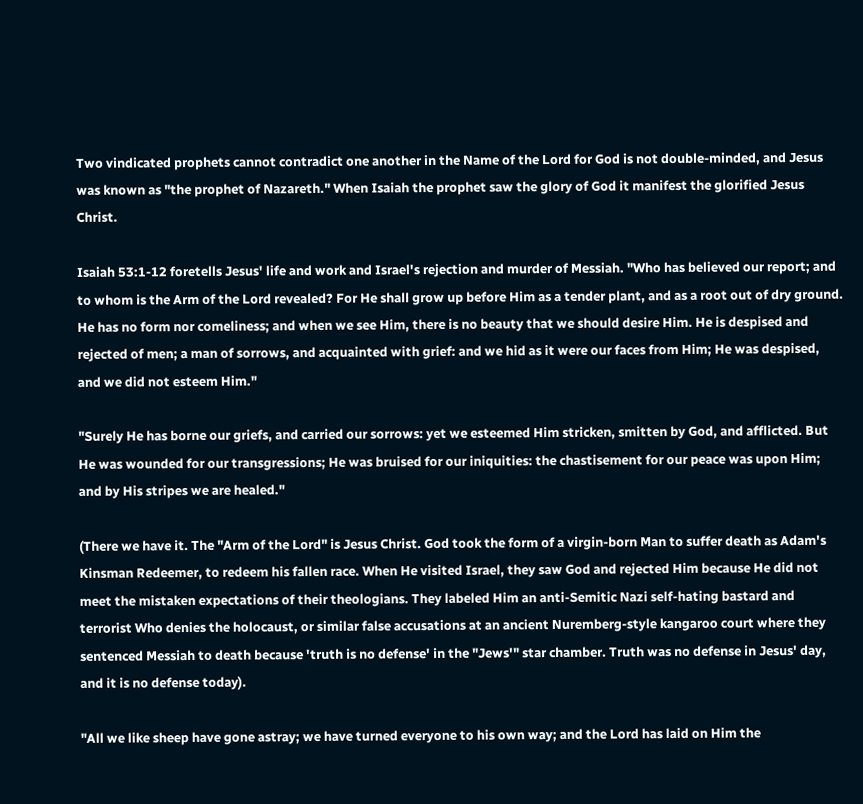Two vindicated prophets cannot contradict one another in the Name of the Lord for God is not double-minded, and Jesus was known as "the prophet of Nazareth." When Isaiah the prophet saw the glory of God it manifest the glorified Jesus Christ.

Isaiah 53:1-12 foretells Jesus' life and work and Israel's rejection and murder of Messiah. "Who has believed our report; and to whom is the Arm of the Lord revealed? For He shall grow up before Him as a tender plant, and as a root out of dry ground. He has no form nor comeliness; and when we see Him, there is no beauty that we should desire Him. He is despised and rejected of men; a man of sorrows, and acquainted with grief: and we hid as it were our faces from Him; He was despised, and we did not esteem Him."

"Surely He has borne our griefs, and carried our sorrows: yet we esteemed Him stricken, smitten by God, and afflicted. But He was wounded for our transgressions; He was bruised for our iniquities: the chastisement for our peace was upon Him; and by His stripes we are healed."

(There we have it. The "Arm of the Lord" is Jesus Christ. God took the form of a virgin-born Man to suffer death as Adam's Kinsman Redeemer, to redeem his fallen race. When He visited Israel, they saw God and rejected Him because He did not meet the mistaken expectations of their theologians. They labeled Him an anti-Semitic Nazi self-hating bastard and terrorist Who denies the holocaust, or similar false accusations at an ancient Nuremberg-style kangaroo court where they sentenced Messiah to death because 'truth is no defense' in the "Jews'" star chamber. Truth was no defense in Jesus' day, and it is no defense today).

"All we like sheep have gone astray; we have turned everyone to his own way; and the Lord has laid on Him the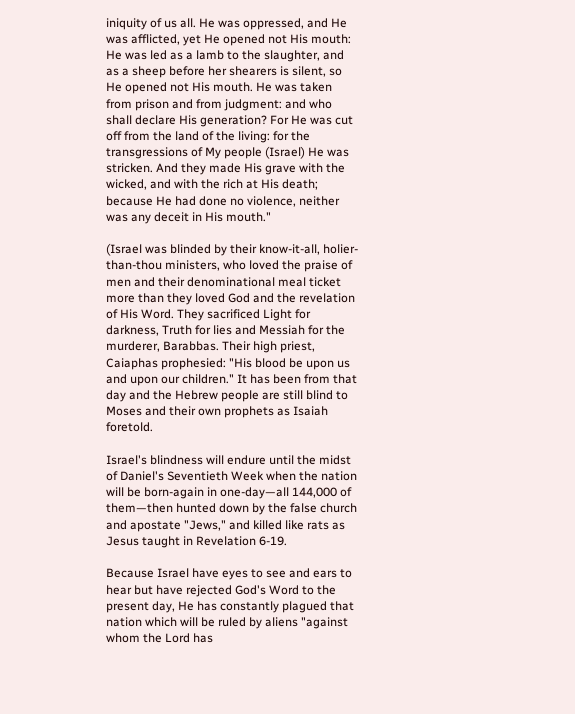iniquity of us all. He was oppressed, and He was afflicted, yet He opened not His mouth: He was led as a lamb to the slaughter, and as a sheep before her shearers is silent, so He opened not His mouth. He was taken from prison and from judgment: and who shall declare His generation? For He was cut off from the land of the living: for the transgressions of My people (Israel) He was stricken. And they made His grave with the wicked, and with the rich at His death; because He had done no violence, neither was any deceit in His mouth."

(Israel was blinded by their know-it-all, holier-than-thou ministers, who loved the praise of men and their denominational meal ticket more than they loved God and the revelation of His Word. They sacrificed Light for darkness, Truth for lies and Messiah for the murderer, Barabbas. Their high priest, Caiaphas prophesied: "His blood be upon us and upon our children." It has been from that day and the Hebrew people are still blind to Moses and their own prophets as Isaiah foretold.

Israel's blindness will endure until the midst of Daniel's Seventieth Week when the nation will be born-again in one-day—all 144,000 of them—then hunted down by the false church and apostate "Jews," and killed like rats as Jesus taught in Revelation 6-19.

Because Israel have eyes to see and ears to hear but have rejected God's Word to the present day, He has constantly plagued that nation which will be ruled by aliens "against whom the Lord has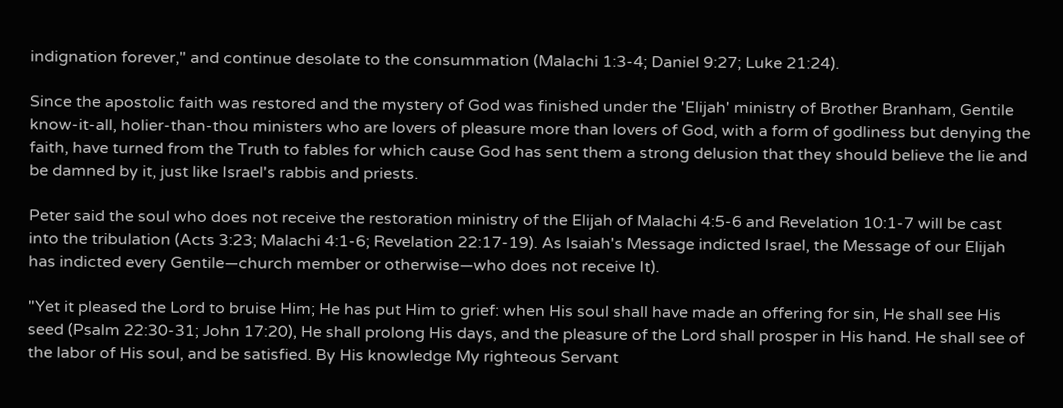indignation forever," and continue desolate to the consummation (Malachi 1:3-4; Daniel 9:27; Luke 21:24).

Since the apostolic faith was restored and the mystery of God was finished under the 'Elijah' ministry of Brother Branham, Gentile know-it-all, holier-than-thou ministers who are lovers of pleasure more than lovers of God, with a form of godliness but denying the faith, have turned from the Truth to fables for which cause God has sent them a strong delusion that they should believe the lie and be damned by it, just like Israel's rabbis and priests.

Peter said the soul who does not receive the restoration ministry of the Elijah of Malachi 4:5-6 and Revelation 10:1-7 will be cast into the tribulation (Acts 3:23; Malachi 4:1-6; Revelation 22:17-19). As Isaiah's Message indicted Israel, the Message of our Elijah has indicted every Gentile—church member or otherwise—who does not receive It).

"Yet it pleased the Lord to bruise Him; He has put Him to grief: when His soul shall have made an offering for sin, He shall see His seed (Psalm 22:30-31; John 17:20), He shall prolong His days, and the pleasure of the Lord shall prosper in His hand. He shall see of the labor of His soul, and be satisfied. By His knowledge My righteous Servant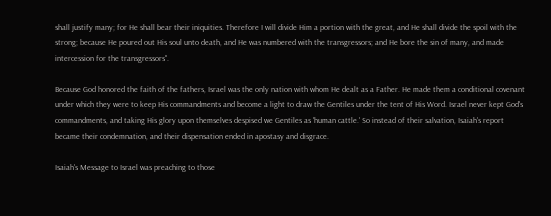shall justify many; for He shall bear their iniquities. Therefore I will divide Him a portion with the great, and He shall divide the spoil with the strong; because He poured out His soul unto death, and He was numbered with the transgressors; and He bore the sin of many, and made intercession for the transgressors".

Because God honored the faith of the fathers, Israel was the only nation with whom He dealt as a Father. He made them a conditional covenant under which they were to keep His commandments and become a light to draw the Gentiles under the tent of His Word. Israel never kept God's commandments, and taking His glory upon themselves despised we Gentiles as 'human cattle.' So instead of their salvation, Isaiah's report became their condemnation, and their dispensation ended in apostasy and disgrace.

Isaiah's Message to Israel was preaching to those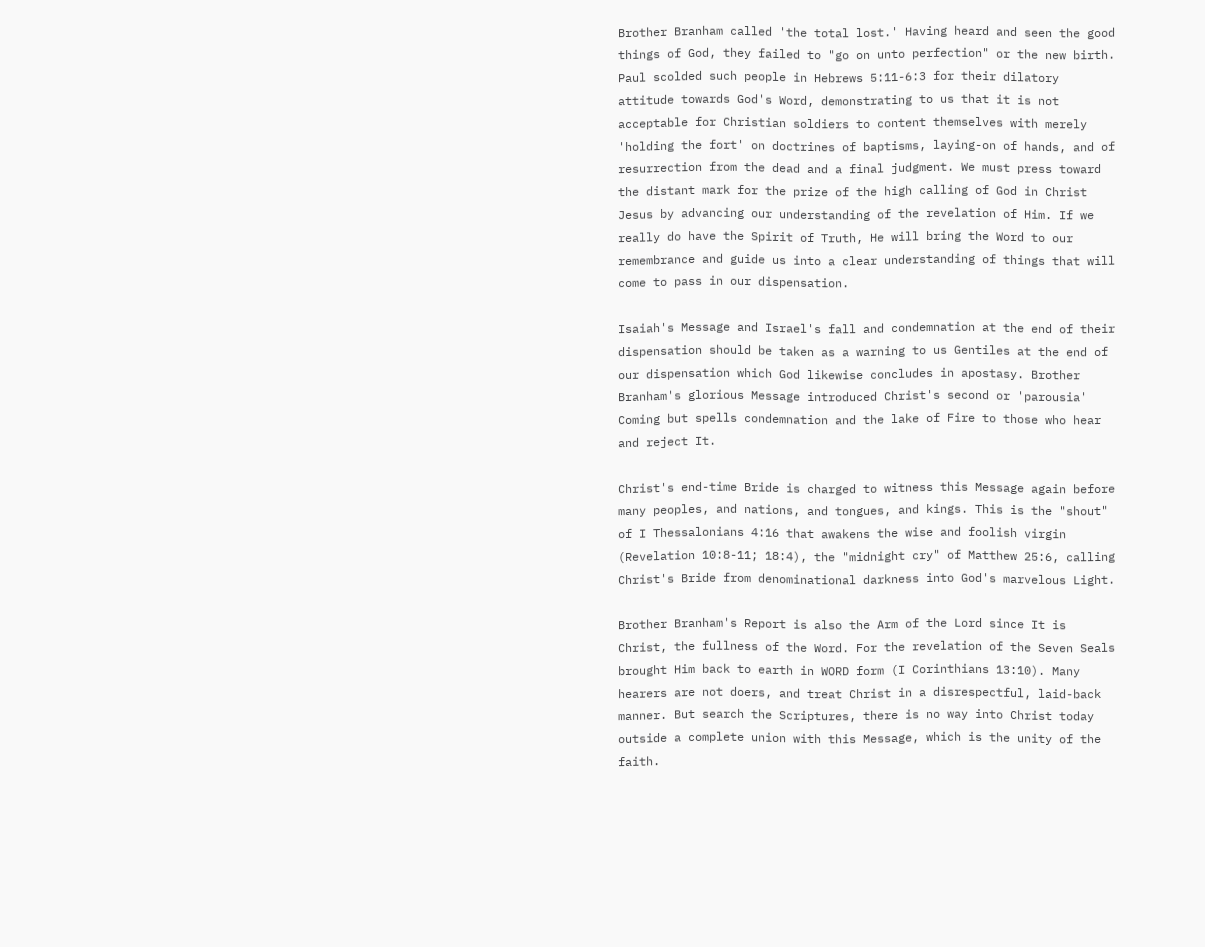Brother Branham called 'the total lost.' Having heard and seen the good things of God, they failed to "go on unto perfection" or the new birth. Paul scolded such people in Hebrews 5:11-6:3 for their dilatory attitude towards God's Word, demonstrating to us that it is not acceptable for Christian soldiers to content themselves with merely 'holding the fort' on doctrines of baptisms, laying-on of hands, and of resurrection from the dead and a final judgment. We must press toward the distant mark for the prize of the high calling of God in Christ Jesus by advancing our understanding of the revelation of Him. If we really do have the Spirit of Truth, He will bring the Word to our remembrance and guide us into a clear understanding of things that will come to pass in our dispensation.

Isaiah's Message and Israel's fall and condemnation at the end of their dispensation should be taken as a warning to us Gentiles at the end of our dispensation which God likewise concludes in apostasy. Brother Branham's glorious Message introduced Christ's second or 'parousia' Coming but spells condemnation and the lake of Fire to those who hear and reject It.

Christ's end-time Bride is charged to witness this Message again before many peoples, and nations, and tongues, and kings. This is the "shout" of I Thessalonians 4:16 that awakens the wise and foolish virgin (Revelation 10:8-11; 18:4), the "midnight cry" of Matthew 25:6, calling Christ's Bride from denominational darkness into God's marvelous Light.

Brother Branham's Report is also the Arm of the Lord since It is Christ, the fullness of the Word. For the revelation of the Seven Seals brought Him back to earth in WORD form (I Corinthians 13:10). Many hearers are not doers, and treat Christ in a disrespectful, laid-back manner. But search the Scriptures, there is no way into Christ today outside a complete union with this Message, which is the unity of the faith.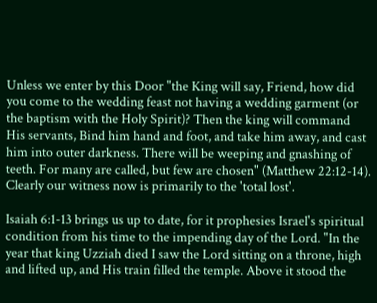Unless we enter by this Door "the King will say, Friend, how did you come to the wedding feast not having a wedding garment (or the baptism with the Holy Spirit)? Then the king will command His servants, Bind him hand and foot, and take him away, and cast him into outer darkness. There will be weeping and gnashing of teeth. For many are called, but few are chosen" (Matthew 22:12-14). Clearly our witness now is primarily to the 'total lost'.

Isaiah 6:1-13 brings us up to date, for it prophesies Israel's spiritual condition from his time to the impending day of the Lord. "In the year that king Uzziah died I saw the Lord sitting on a throne, high and lifted up, and His train filled the temple. Above it stood the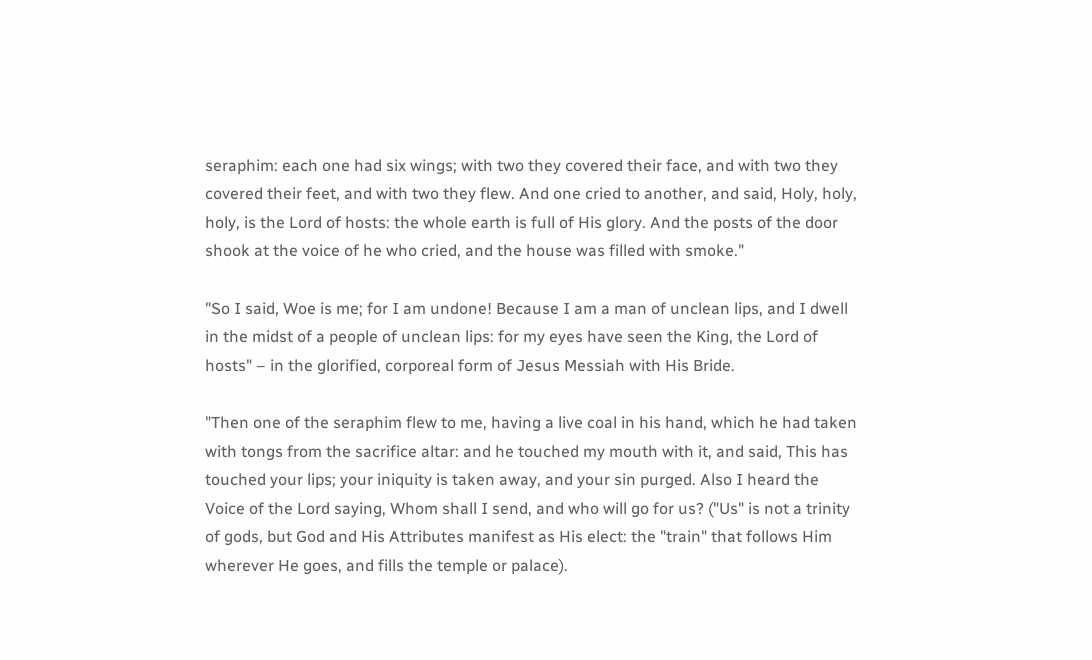seraphim: each one had six wings; with two they covered their face, and with two they covered their feet, and with two they flew. And one cried to another, and said, Holy, holy, holy, is the Lord of hosts: the whole earth is full of His glory. And the posts of the door shook at the voice of he who cried, and the house was filled with smoke."

"So I said, Woe is me; for I am undone! Because I am a man of unclean lips, and I dwell in the midst of a people of unclean lips: for my eyes have seen the King, the Lord of hosts" – in the glorified, corporeal form of Jesus Messiah with His Bride.

"Then one of the seraphim flew to me, having a live coal in his hand, which he had taken with tongs from the sacrifice altar: and he touched my mouth with it, and said, This has touched your lips; your iniquity is taken away, and your sin purged. Also I heard the Voice of the Lord saying, Whom shall I send, and who will go for us? ("Us" is not a trinity of gods, but God and His Attributes manifest as His elect: the "train" that follows Him wherever He goes, and fills the temple or palace).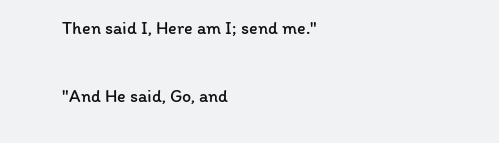Then said I, Here am I; send me."

"And He said, Go, and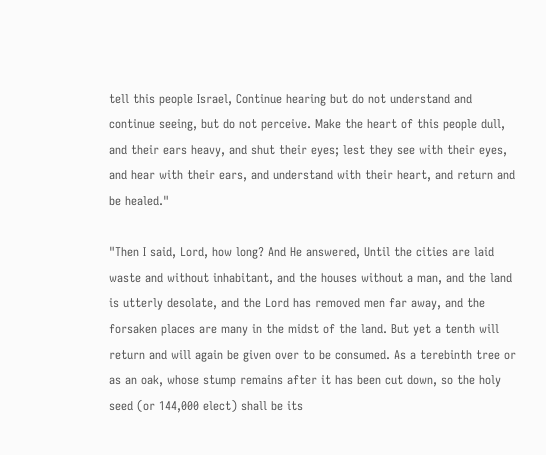tell this people Israel, Continue hearing but do not understand and continue seeing, but do not perceive. Make the heart of this people dull, and their ears heavy, and shut their eyes; lest they see with their eyes, and hear with their ears, and understand with their heart, and return and be healed."

"Then I said, Lord, how long? And He answered, Until the cities are laid waste and without inhabitant, and the houses without a man, and the land is utterly desolate, and the Lord has removed men far away, and the forsaken places are many in the midst of the land. But yet a tenth will return and will again be given over to be consumed. As a terebinth tree or as an oak, whose stump remains after it has been cut down, so the holy seed (or 144,000 elect) shall be its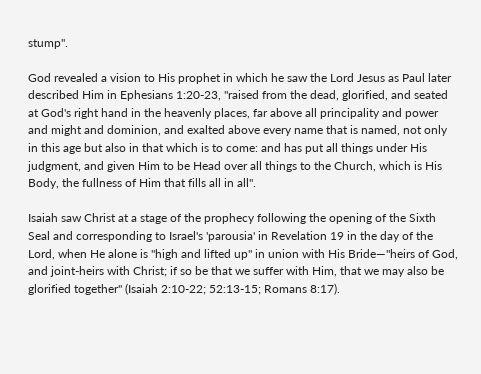stump".

God revealed a vision to His prophet in which he saw the Lord Jesus as Paul later described Him in Ephesians 1:20-23, "raised from the dead, glorified, and seated at God's right hand in the heavenly places, far above all principality and power and might and dominion, and exalted above every name that is named, not only in this age but also in that which is to come: and has put all things under His judgment, and given Him to be Head over all things to the Church, which is His Body, the fullness of Him that fills all in all".

Isaiah saw Christ at a stage of the prophecy following the opening of the Sixth Seal and corresponding to Israel's 'parousia' in Revelation 19 in the day of the Lord, when He alone is "high and lifted up" in union with His Bride—"heirs of God, and joint-heirs with Christ; if so be that we suffer with Him, that we may also be glorified together" (Isaiah 2:10-22; 52:13-15; Romans 8:17).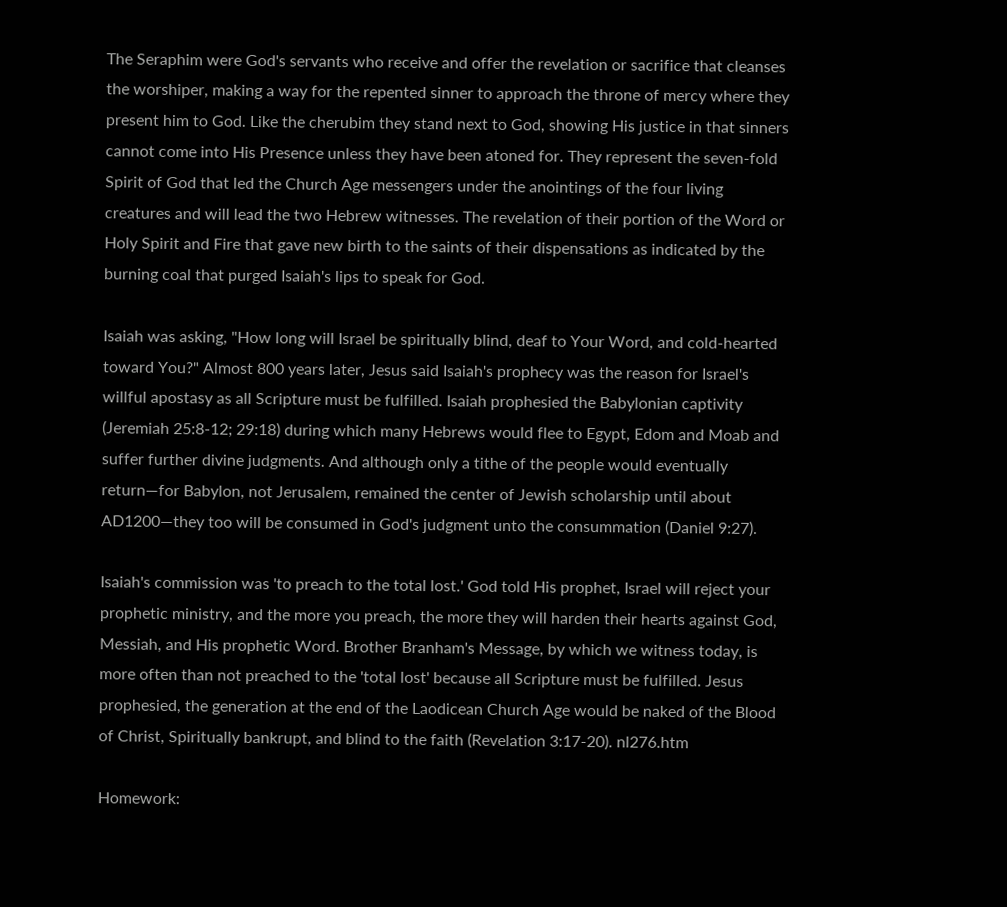The Seraphim were God's servants who receive and offer the revelation or sacrifice that cleanses the worshiper, making a way for the repented sinner to approach the throne of mercy where they present him to God. Like the cherubim they stand next to God, showing His justice in that sinners cannot come into His Presence unless they have been atoned for. They represent the seven-fold Spirit of God that led the Church Age messengers under the anointings of the four living creatures and will lead the two Hebrew witnesses. The revelation of their portion of the Word or Holy Spirit and Fire that gave new birth to the saints of their dispensations as indicated by the burning coal that purged Isaiah's lips to speak for God.

Isaiah was asking, "How long will Israel be spiritually blind, deaf to Your Word, and cold-hearted toward You?" Almost 800 years later, Jesus said Isaiah's prophecy was the reason for Israel's willful apostasy as all Scripture must be fulfilled. Isaiah prophesied the Babylonian captivity (Jeremiah 25:8-12; 29:18) during which many Hebrews would flee to Egypt, Edom and Moab and suffer further divine judgments. And although only a tithe of the people would eventually return—for Babylon, not Jerusalem, remained the center of Jewish scholarship until about AD1200—they too will be consumed in God's judgment unto the consummation (Daniel 9:27).

Isaiah's commission was 'to preach to the total lost.' God told His prophet, Israel will reject your prophetic ministry, and the more you preach, the more they will harden their hearts against God, Messiah, and His prophetic Word. Brother Branham's Message, by which we witness today, is more often than not preached to the 'total lost' because all Scripture must be fulfilled. Jesus prophesied, the generation at the end of the Laodicean Church Age would be naked of the Blood of Christ, Spiritually bankrupt, and blind to the faith (Revelation 3:17-20). nl276.htm

Homework: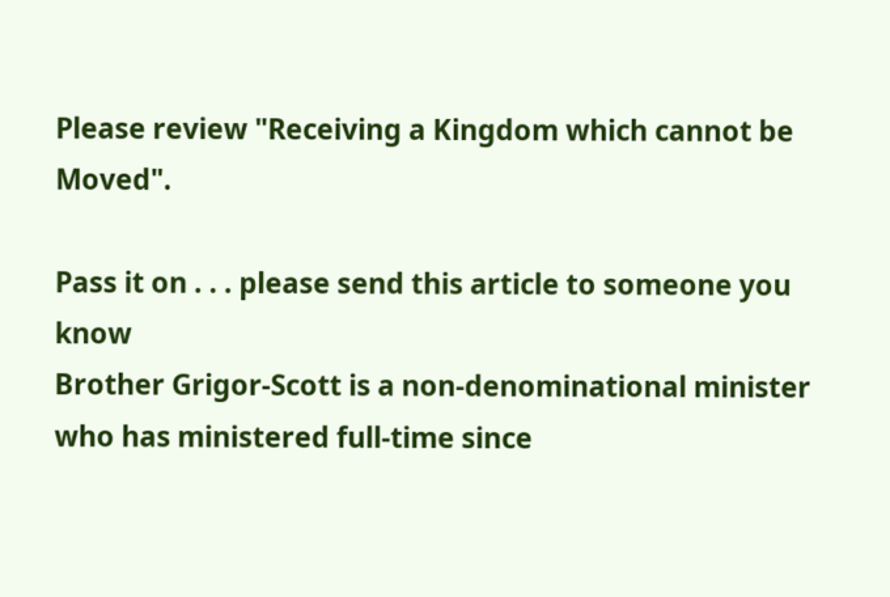Please review "Receiving a Kingdom which cannot be Moved".

Pass it on . . . please send this article to someone you know
Brother Grigor-Scott is a non-denominational minister who has ministered full-time since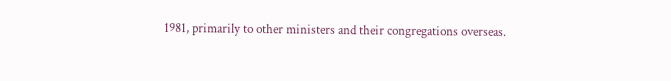1981, primarily to other ministers and their congregations overseas.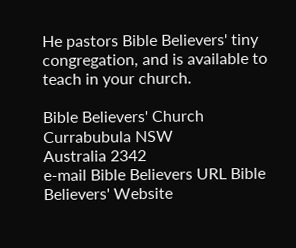He pastors Bible Believers' tiny congregation, and is available to teach in your church.

Bible Believers' Church
Currabubula NSW
Australia 2342
e-mail Bible Believers URL Bible Believers' Website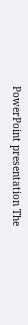PowerPoint presentation The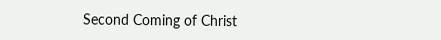Second Coming of Christ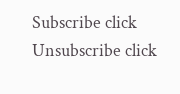Subscribe click Unsubscribe click